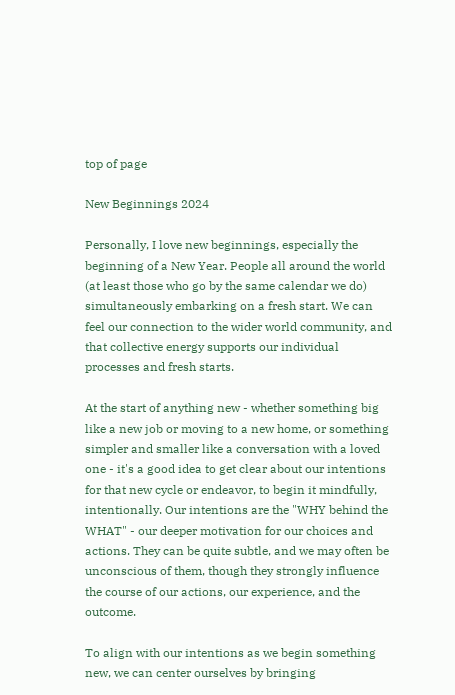top of page

New Beginnings 2024

Personally, I love new beginnings, especially the beginning of a New Year. People all around the world (at least those who go by the same calendar we do) simultaneously embarking on a fresh start. We can feel our connection to the wider world community, and that collective energy supports our individual processes and fresh starts.

At the start of anything new - whether something big like a new job or moving to a new home, or something simpler and smaller like a conversation with a loved one - it's a good idea to get clear about our intentions for that new cycle or endeavor, to begin it mindfully, intentionally. Our intentions are the "WHY behind the WHAT" - our deeper motivation for our choices and actions. They can be quite subtle, and we may often be unconscious of them, though they strongly influence the course of our actions, our experience, and the outcome.

To align with our intentions as we begin something new, we can center ourselves by bringing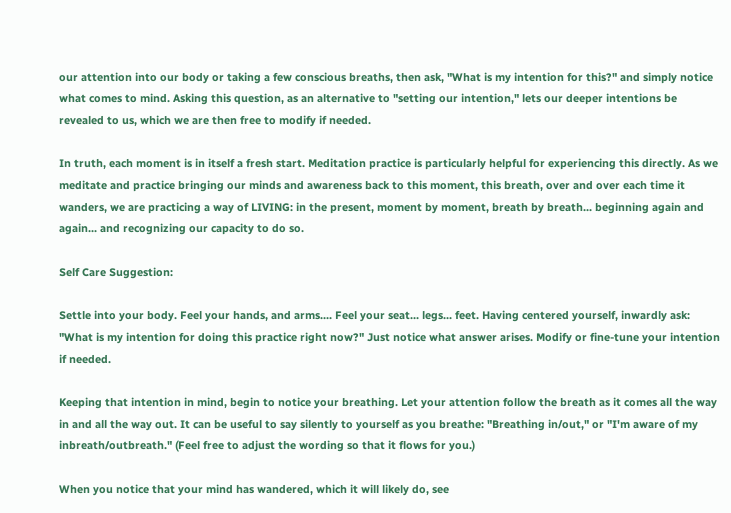our attention into our body or taking a few conscious breaths, then ask, "What is my intention for this?" and simply notice what comes to mind. Asking this question, as an alternative to "setting our intention," lets our deeper intentions be revealed to us, which we are then free to modify if needed.

In truth, each moment is in itself a fresh start. Meditation practice is particularly helpful for experiencing this directly. As we meditate and practice bringing our minds and awareness back to this moment, this breath, over and over each time it wanders, we are practicing a way of LIVING: in the present, moment by moment, breath by breath... beginning again and again... and recognizing our capacity to do so.

Self Care Suggestion:

Settle into your body. Feel your hands, and arms.... Feel your seat... legs... feet. Having centered yourself, inwardly ask: "What is my intention for doing this practice right now?" Just notice what answer arises. Modify or fine-tune your intention if needed.

Keeping that intention in mind, begin to notice your breathing. Let your attention follow the breath as it comes all the way in and all the way out. It can be useful to say silently to yourself as you breathe: "Breathing in/out," or "I'm aware of my inbreath/outbreath." (Feel free to adjust the wording so that it flows for you.)

When you notice that your mind has wandered, which it will likely do, see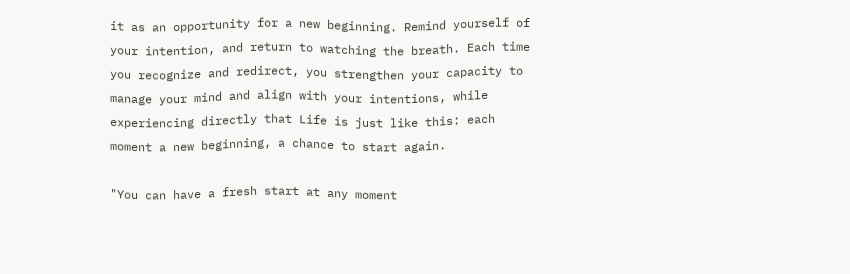it as an opportunity for a new beginning. Remind yourself of your intention, and return to watching the breath. Each time you recognize and redirect, you strengthen your capacity to manage your mind and align with your intentions, while experiencing directly that Life is just like this: each moment a new beginning, a chance to start again.

"You can have a fresh start at any moment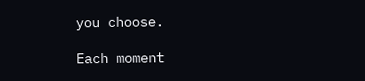you choose.

Each moment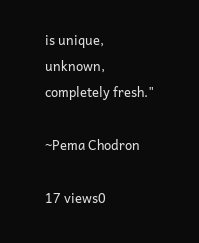is unique, unknown, completely fresh."

~Pema Chodron

17 views0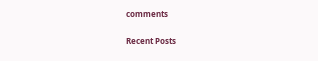comments

Recent Posts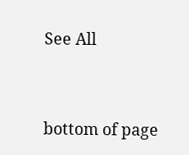See All


bottom of page